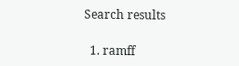Search results

  1. ramff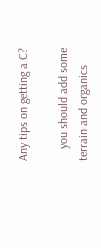Any tips on getting a C?

    you should add some terrain and organics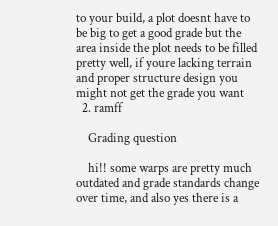to your build, a plot doesnt have to be big to get a good grade but the area inside the plot needs to be filled pretty well, if youre lacking terrain and proper structure design you might not get the grade you want
  2. ramff

    Grading question

    hi!! some warps are pretty much outdated and grade standards change over time, and also yes there is a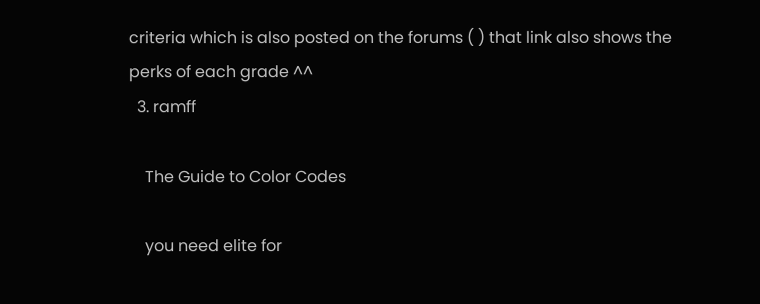criteria which is also posted on the forums ( ) that link also shows the perks of each grade ^^
  3. ramff

    The Guide to Color Codes

    you need elite for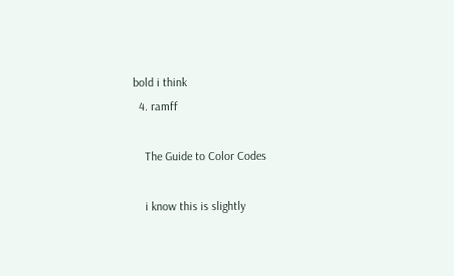bold i think
  4. ramff

    The Guide to Color Codes

    i know this is slightly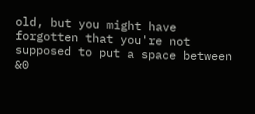old, but you might have forgotten that you're not supposed to put a space between &0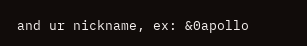and ur nickname, ex: &0apollo